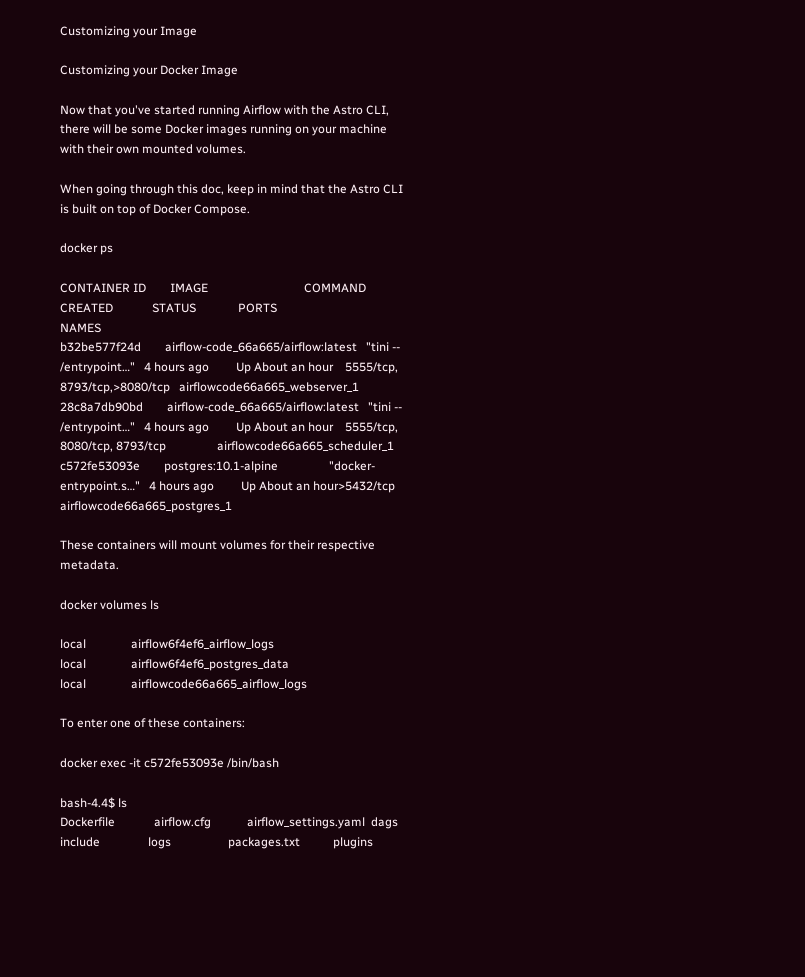Customizing your Image

Customizing your Docker Image

Now that you've started running Airflow with the Astro CLI, there will be some Docker images running on your machine with their own mounted volumes.

When going through this doc, keep in mind that the Astro CLI is built on top of Docker Compose.

docker ps

CONTAINER ID        IMAGE                                COMMAND                  CREATED             STATUS              PORTS                                        NAMES
b32be577f24d        airflow-code_66a665/airflow:latest   "tini -- /entrypoint…"   4 hours ago         Up About an hour    5555/tcp, 8793/tcp,>8080/tcp   airflowcode66a665_webserver_1
28c8a7db90bd        airflow-code_66a665/airflow:latest   "tini -- /entrypoint…"   4 hours ago         Up About an hour    5555/tcp, 8080/tcp, 8793/tcp                 airflowcode66a665_scheduler_1
c572fe53093e        postgres:10.1-alpine                 "docker-entrypoint.s…"   4 hours ago         Up About an hour>5432/tcp                       airflowcode66a665_postgres_1

These containers will mount volumes for their respective metadata.

docker volumes ls

local               airflow6f4ef6_airflow_logs
local               airflow6f4ef6_postgres_data
local               airflowcode66a665_airflow_logs

To enter one of these containers:

docker exec -it c572fe53093e /bin/bash

bash-4.4$ ls
Dockerfile             airflow.cfg            airflow_settings.yaml  dags                   include                logs                   packages.txt           plugins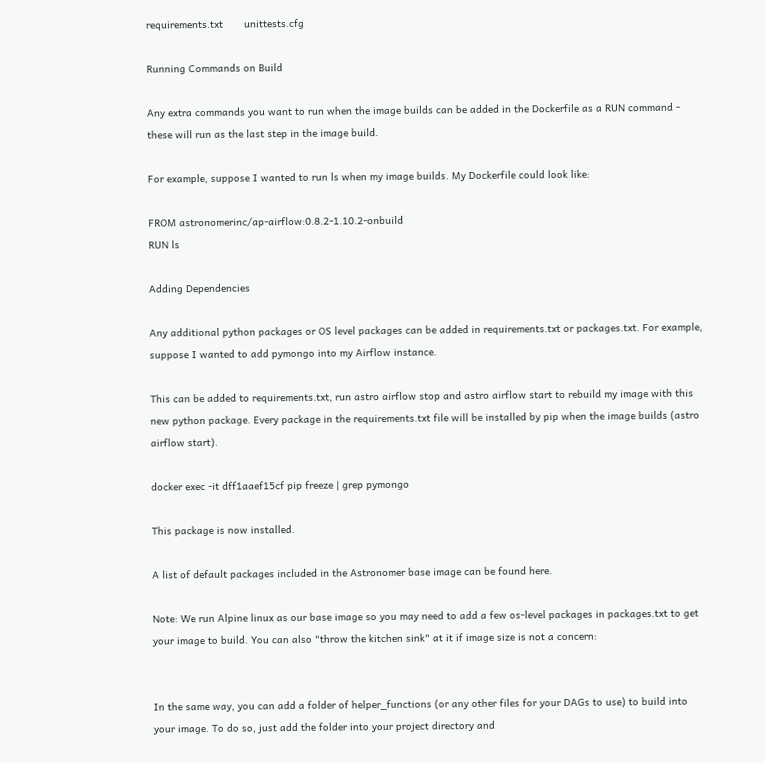requirements.txt       unittests.cfg

Running Commands on Build

Any extra commands you want to run when the image builds can be added in the Dockerfile as a RUN command - these will run as the last step in the image build.

For example, suppose I wanted to run ls when my image builds. My Dockerfile could look like:

FROM astronomerinc/ap-airflow:0.8.2-1.10.2-onbuild
RUN ls

Adding Dependencies

Any additional python packages or OS level packages can be added in requirements.txt or packages.txt. For example, suppose I wanted to add pymongo into my Airflow instance.

This can be added to requirements.txt, run astro airflow stop and astro airflow start to rebuild my image with this new python package. Every package in the requirements.txt file will be installed by pip when the image builds (astro airflow start).

docker exec -it dff1aaef15cf pip freeze | grep pymongo

This package is now installed.

A list of default packages included in the Astronomer base image can be found here.

Note: We run Alpine linux as our base image so you may need to add a few os-level packages in packages.txt to get your image to build. You can also "throw the kitchen sink" at it if image size is not a concern:


In the same way, you can add a folder of helper_functions (or any other files for your DAGs to use) to build into your image. To do so, just add the folder into your project directory and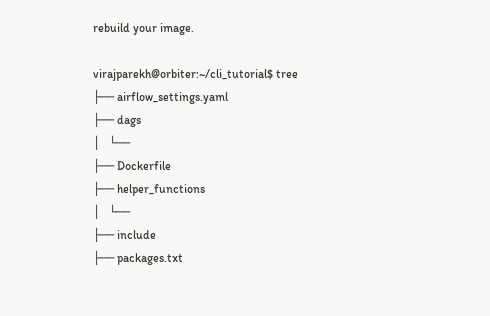rebuild your image.

virajparekh@orbiter:~/cli_tutorial$ tree
├── airflow_settings.yaml
├── dags
│   └──
├── Dockerfile
├── helper_functions
│   └──
├── include
├── packages.txt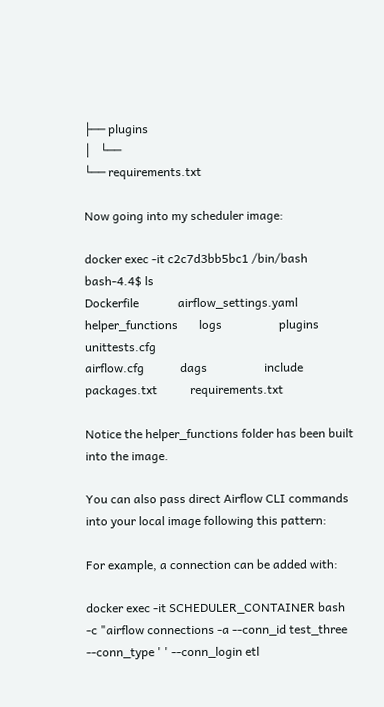├── plugins
│   └──
└── requirements.txt

Now going into my scheduler image:

docker exec -it c2c7d3bb5bc1 /bin/bash
bash-4.4$ ls
Dockerfile             airflow_settings.yaml  helper_functions       logs                   plugins                unittests.cfg
airflow.cfg            dags                   include                packages.txt           requirements.txt

Notice the helper_functions folder has been built into the image.

You can also pass direct Airflow CLI commands into your local image following this pattern:

For example, a connection can be added with:

docker exec -it SCHEDULER_CONTAINER bash -c "airflow connections -a --conn_id test_three  --conn_type ' ' --conn_login etl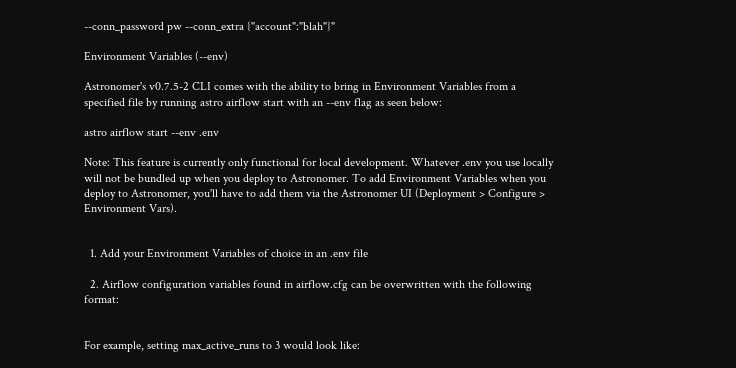--conn_password pw --conn_extra {"account":"blah"}"

Environment Variables (--env)

Astronomer's v0.7.5-2 CLI comes with the ability to bring in Environment Variables from a specified file by running astro airflow start with an --env flag as seen below:

astro airflow start --env .env

Note: This feature is currently only functional for local development. Whatever .env you use locally will not be bundled up when you deploy to Astronomer. To add Environment Variables when you deploy to Astronomer, you'll have to add them via the Astronomer UI (Deployment > Configure > Environment Vars).


  1. Add your Environment Variables of choice in an .env file

  2. Airflow configuration variables found in airflow.cfg can be overwritten with the following format:


For example, setting max_active_runs to 3 would look like: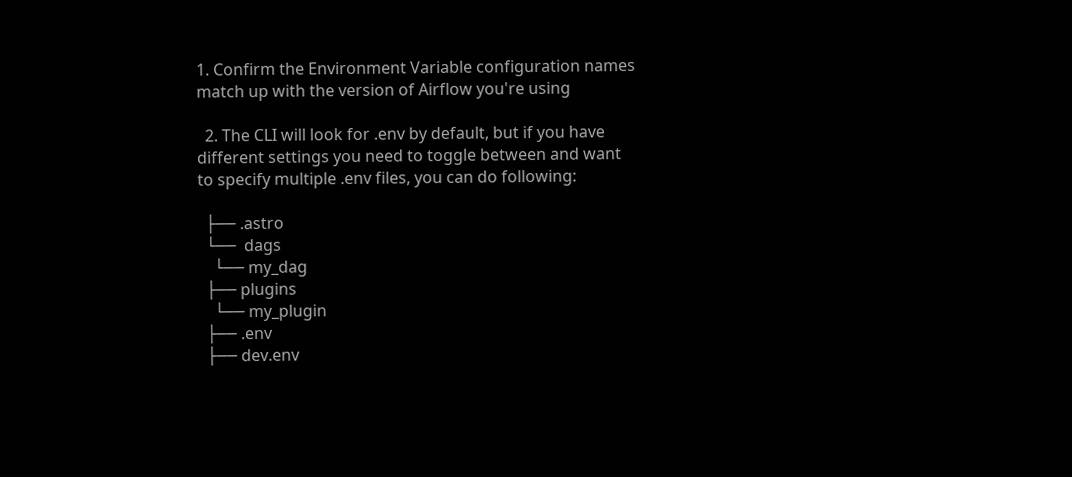1. Confirm the Environment Variable configuration names match up with the version of Airflow you're using

  2. The CLI will look for .env by default, but if you have different settings you need to toggle between and want to specify multiple .env files, you can do following:

  ├── .astro
  └──  dags
    └── my_dag
  ├── plugins
    └── my_plugin
  ├── .env
  ├── dev.env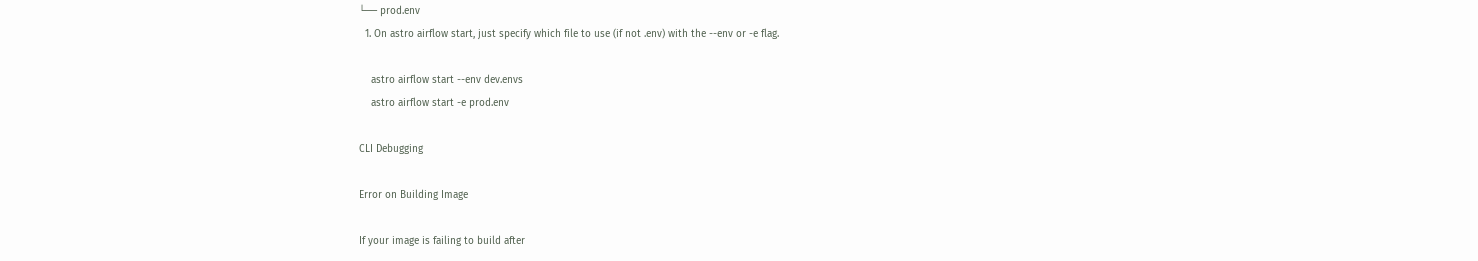└── prod.env
  1. On astro airflow start, just specify which file to use (if not .env) with the --env or -e flag.

    astro airflow start --env dev.envs
    astro airflow start -e prod.env

CLI Debugging

Error on Building Image

If your image is failing to build after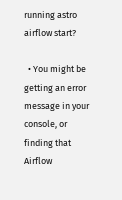running astro airflow start?

  • You might be getting an error message in your console, or finding that Airflow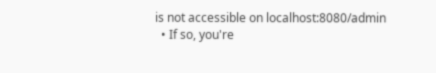is not accessible on localhost:8080/admin
  • If so, you're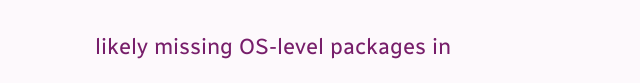likely missing OS-level packages in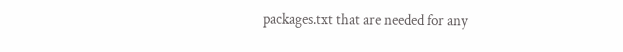packages.txt that are needed for any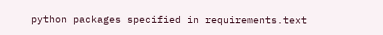python packages specified in requirements.text